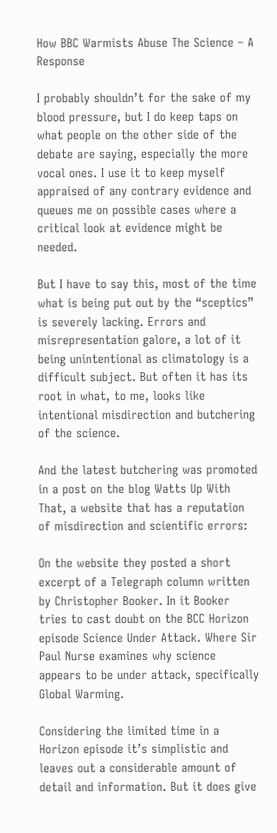How BBC Warmists Abuse The Science – A Response

I probably shouldn’t for the sake of my blood pressure, but I do keep taps on what people on the other side of the debate are saying, especially the more vocal ones. I use it to keep myself appraised of any contrary evidence and queues me on possible cases where a critical look at evidence might be needed.

But I have to say this, most of the time what is being put out by the “sceptics” is severely lacking. Errors and misrepresentation galore, a lot of it being unintentional as climatology is a difficult subject. But often it has its root in what, to me, looks like intentional misdirection and butchering of the science.

And the latest butchering was promoted in a post on the blog Watts Up With That, a website that has a reputation of misdirection and scientific errors:

On the website they posted a short excerpt of a Telegraph column written by Christopher Booker. In it Booker tries to cast doubt on the BCC Horizon episode Science Under Attack. Where Sir Paul Nurse examines why science appears to be under attack, specifically Global Warming.

Considering the limited time in a Horizon episode it’s simplistic and leaves out a considerable amount of detail and information. But it does give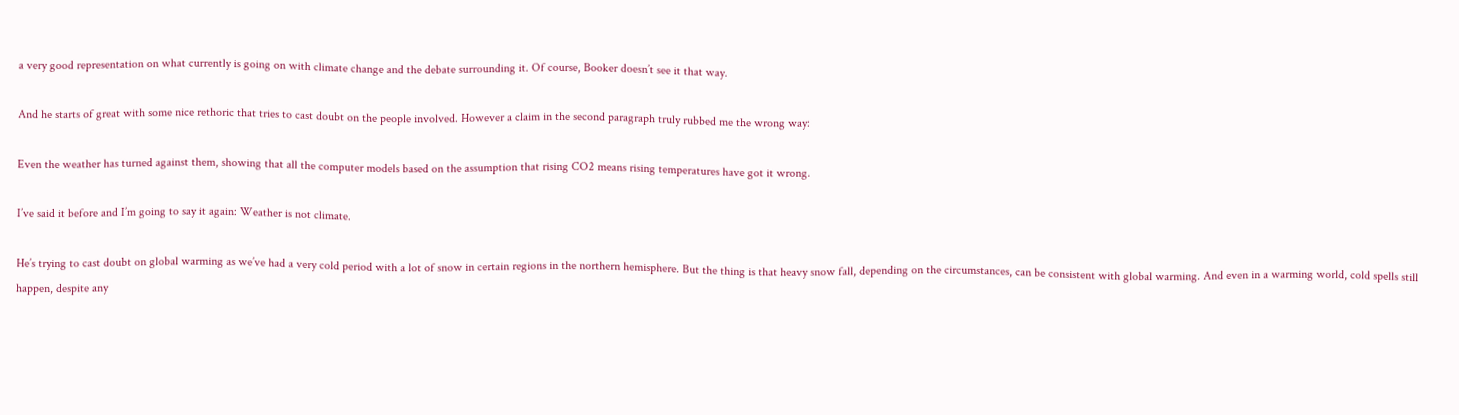a very good representation on what currently is going on with climate change and the debate surrounding it. Of course, Booker doesn’t see it that way.

And he starts of great with some nice rethoric that tries to cast doubt on the people involved. However a claim in the second paragraph truly rubbed me the wrong way:

Even the weather has turned against them, showing that all the computer models based on the assumption that rising CO2 means rising temperatures have got it wrong.

I’ve said it before and I’m going to say it again: Weather is not climate.

He’s trying to cast doubt on global warming as we’ve had a very cold period with a lot of snow in certain regions in the northern hemisphere. But the thing is that heavy snow fall, depending on the circumstances, can be consistent with global warming. And even in a warming world, cold spells still happen, despite any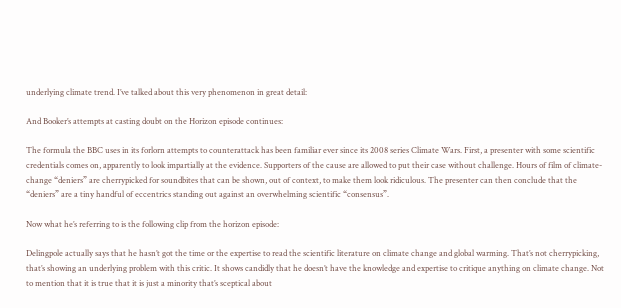underlying climate trend. I’ve talked about this very phenomenon in great detail:

And Booker’s attempts at casting doubt on the Horizon episode continues:

The formula the BBC uses in its forlorn attempts to counterattack has been familiar ever since its 2008 series Climate Wars. First, a presenter with some scientific credentials comes on, apparently to look impartially at the evidence. Supporters of the cause are allowed to put their case without challenge. Hours of film of climate-change “deniers” are cherrypicked for soundbites that can be shown, out of context, to make them look ridiculous. The presenter can then conclude that the “deniers” are a tiny handful of eccentrics standing out against an overwhelming scientific “consensus”.

Now what he’s referring to is the following clip from the horizon episode:

Delingpole actually says that he hasn’t got the time or the expertise to read the scientific literature on climate change and global warming. That’s not cherrypicking, that’s showing an underlying problem with this critic. It shows candidly that he doesn’t have the knowledge and expertise to critique anything on climate change. Not to mention that it is true that it is just a minority that’s sceptical about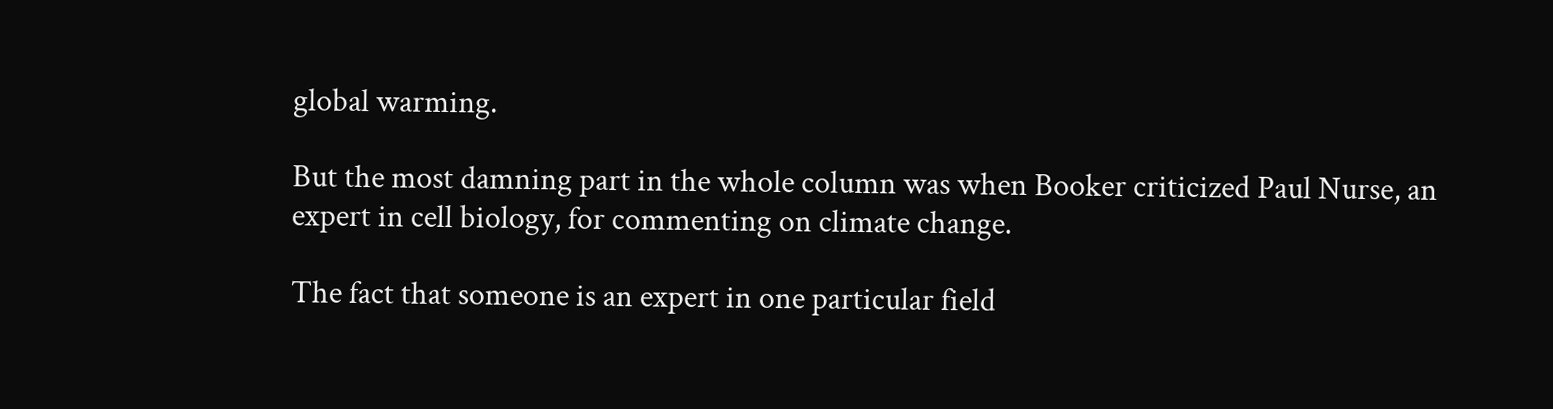global warming.

But the most damning part in the whole column was when Booker criticized Paul Nurse, an expert in cell biology, for commenting on climate change.

The fact that someone is an expert in one particular field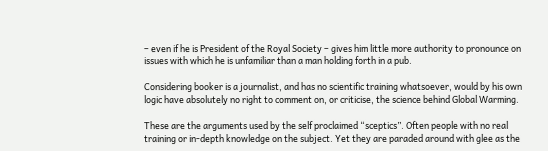– even if he is President of the Royal Society – gives him little more authority to pronounce on issues with which he is unfamiliar than a man holding forth in a pub.

Considering booker is a journalist, and has no scientific training whatsoever, would by his own logic have absolutely no right to comment on, or criticise, the science behind Global Warming.

These are the arguments used by the self proclaimed “sceptics”. Often people with no real training or in-depth knowledge on the subject. Yet they are paraded around with glee as the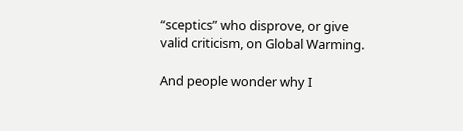“sceptics” who disprove, or give valid criticism, on Global Warming.

And people wonder why I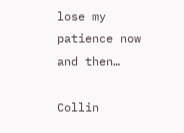lose my patience now and then…

Collin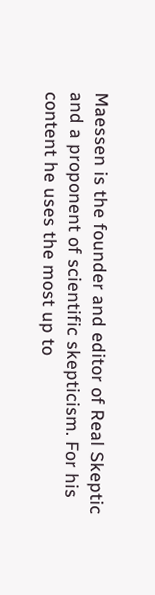Maessen is the founder and editor of Real Skeptic and a proponent of scientific skepticism. For his content he uses the most up to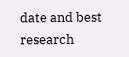date and best research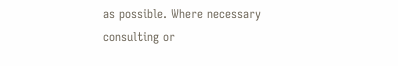as possible. Where necessary consulting or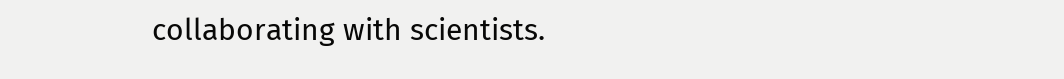collaborating with scientists.